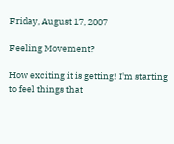Friday, August 17, 2007

Feeling Movement?

How exciting it is getting! I'm starting to feel things that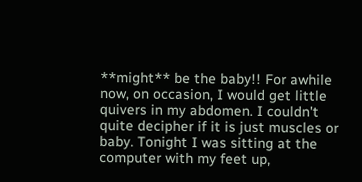**might** be the baby!! For awhile now, on occasion, I would get little quivers in my abdomen. I couldn't quite decipher if it is just muscles or baby. Tonight I was sitting at the computer with my feet up,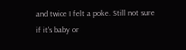and twice I felt a poke. Still not sure if it's baby or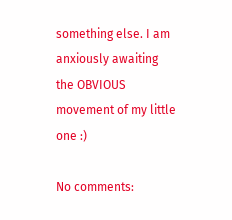something else. I am anxiously awaiting the OBVIOUS movement of my little one :)

No comments: